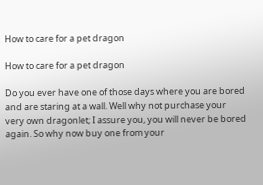How to care for a pet dragon

How to care for a pet dragon

Do you ever have one of those days where you are bored and are staring at a wall. Well why not purchase your very own dragonlet; I assure you, you will never be bored again. So why now buy one from your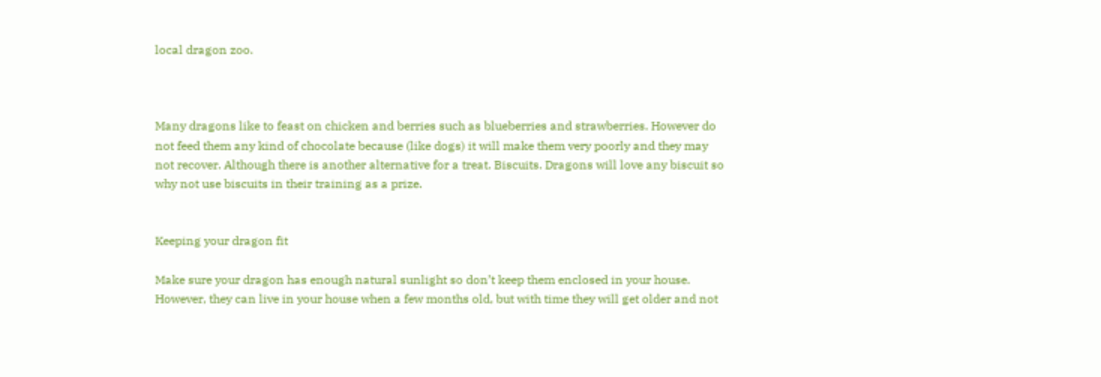local dragon zoo.



Many dragons like to feast on chicken and berries such as blueberries and strawberries. However do not feed them any kind of chocolate because (like dogs) it will make them very poorly and they may not recover. Although there is another alternative for a treat. Biscuits. Dragons will love any biscuit so why not use biscuits in their training as a prize.


Keeping your dragon fit

Make sure your dragon has enough natural sunlight so don’t keep them enclosed in your house. However, they can live in your house when a few months old, but with time they will get older and not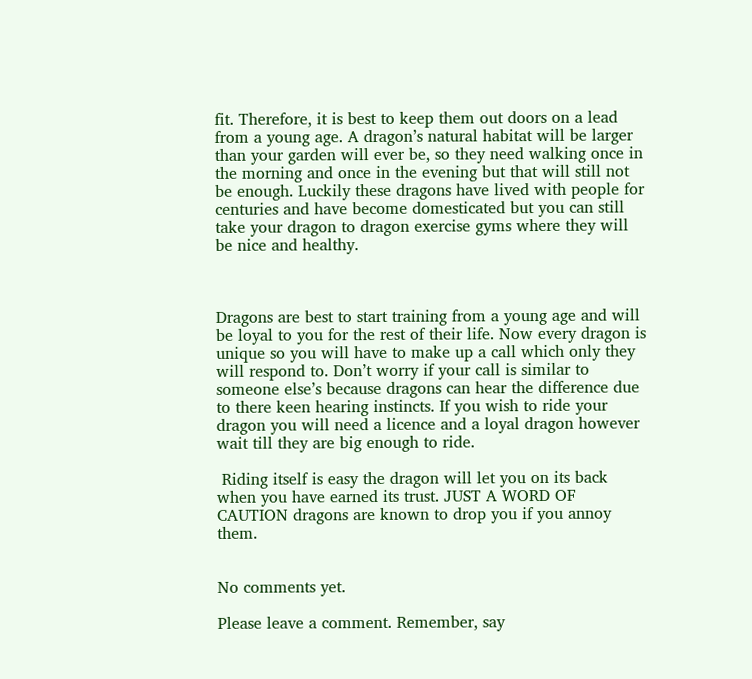fit. Therefore, it is best to keep them out doors on a lead from a young age. A dragon’s natural habitat will be larger than your garden will ever be, so they need walking once in the morning and once in the evening but that will still not be enough. Luckily these dragons have lived with people for centuries and have become domesticated but you can still take your dragon to dragon exercise gyms where they will be nice and healthy.



Dragons are best to start training from a young age and will be loyal to you for the rest of their life. Now every dragon is unique so you will have to make up a call which only they will respond to. Don’t worry if your call is similar to someone else’s because dragons can hear the difference due to there keen hearing instincts. If you wish to ride your dragon you will need a licence and a loyal dragon however wait till they are big enough to ride.

 Riding itself is easy the dragon will let you on its back when you have earned its trust. JUST A WORD OF CAUTION dragons are known to drop you if you annoy them.


No comments yet.

Please leave a comment. Remember, say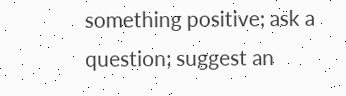something positive; ask a question; suggest an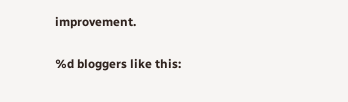improvement.

%d bloggers like this: